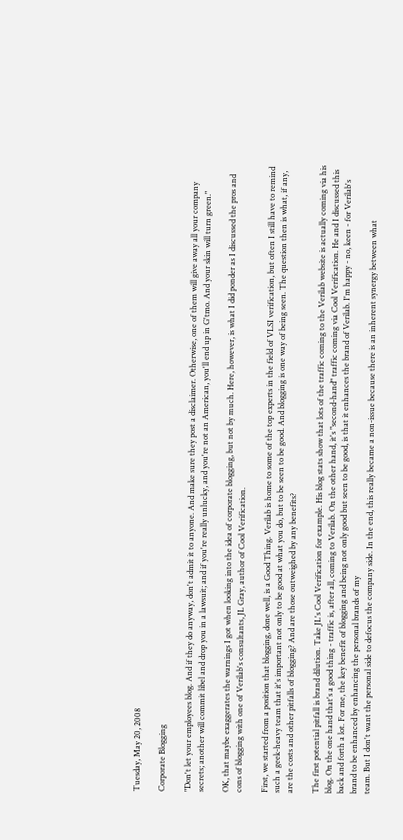Tuesday, May 20, 2008

Corporate Blogging

"Don't let your employees blog. And if they do anyway, don't admit it to anyone. And make sure they post a disclaimer. Otherwise, one of them will give away all your company secrets; another will commit libel and drop you in a lawsuit; and if you're really unlucky, and you're not an American, you'll end up in G'tmo. And your skin will turn green."

OK, that maybe exaggerates the warnings I got when looking into the idea of corporate blogging, but not by much. Here, however, is what I did ponder as I discussed the pros and cons of blogging with one of Verilab's consultants, JL Gray, author of Cool Verification.

First, we started from a position that blogging, done well, is a Good Thing. Verilab is home to some of the top experts in the field of VLSI verification, but often I still have to remind such a geek-heavy team that it's important not only to be good at what you do, but to be seen to be good. And blogging is one way of being seen. The question then is what, if any, are the costs and other pitfalls of blogging? And are those outweighed by any benefits?

The first potential pitfall is brand dilution. Take JL's Cool Verification for example. His blog stats show that lots of the traffic coming to the Verilab website is actually coming via his blog. On the one hand that's a good thing - traffic is, after all, coming to Verilab. On the other hand, it's "second-hand" traffic coming via Cool Verification. He and I discussed this back and forth a lot. For me, the key benefit of blogging and being not only good but seen to be good, is that it enhances the brand of Verilab. I'm happy - no, keen - for Verilab's brand to be enhanced by enhancing the personal brands of my
team. But I don't want the personal side to defocus the company side. In the end, this really became a non-issue because there is an inherent synergy between what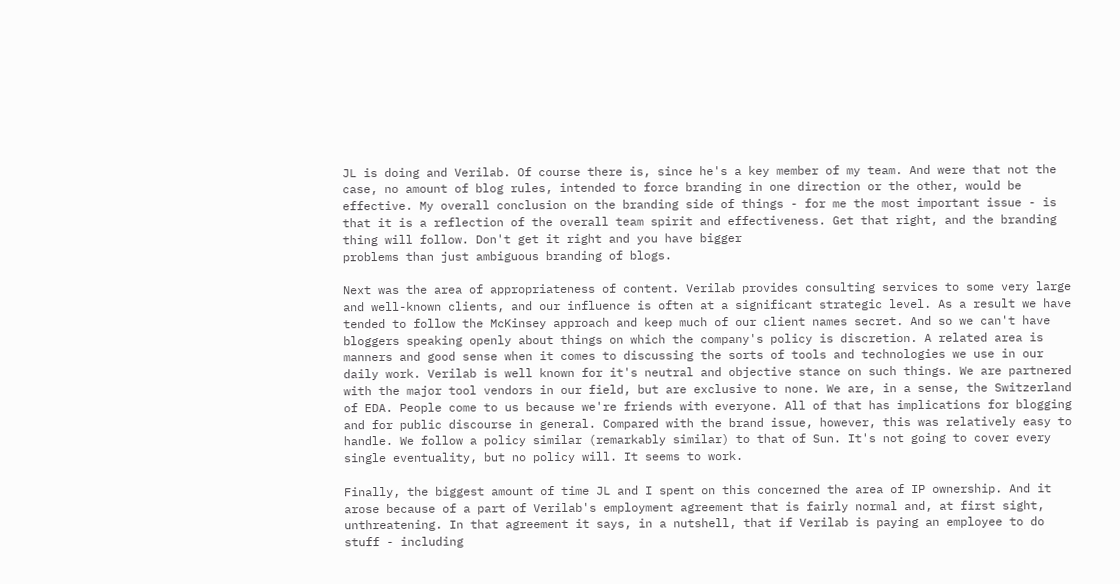JL is doing and Verilab. Of course there is, since he's a key member of my team. And were that not the case, no amount of blog rules, intended to force branding in one direction or the other, would be effective. My overall conclusion on the branding side of things - for me the most important issue - is that it is a reflection of the overall team spirit and effectiveness. Get that right, and the branding thing will follow. Don't get it right and you have bigger
problems than just ambiguous branding of blogs.

Next was the area of appropriateness of content. Verilab provides consulting services to some very large and well-known clients, and our influence is often at a significant strategic level. As a result we have tended to follow the McKinsey approach and keep much of our client names secret. And so we can't have bloggers speaking openly about things on which the company's policy is discretion. A related area is manners and good sense when it comes to discussing the sorts of tools and technologies we use in our daily work. Verilab is well known for it's neutral and objective stance on such things. We are partnered with the major tool vendors in our field, but are exclusive to none. We are, in a sense, the Switzerland of EDA. People come to us because we're friends with everyone. All of that has implications for blogging and for public discourse in general. Compared with the brand issue, however, this was relatively easy to handle. We follow a policy similar (remarkably similar) to that of Sun. It's not going to cover every single eventuality, but no policy will. It seems to work.

Finally, the biggest amount of time JL and I spent on this concerned the area of IP ownership. And it arose because of a part of Verilab's employment agreement that is fairly normal and, at first sight, unthreatening. In that agreement it says, in a nutshell, that if Verilab is paying an employee to do stuff - including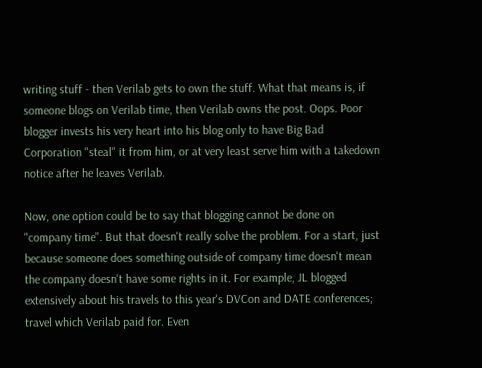writing stuff - then Verilab gets to own the stuff. What that means is, if someone blogs on Verilab time, then Verilab owns the post. Oops. Poor blogger invests his very heart into his blog only to have Big Bad Corporation "steal" it from him, or at very least serve him with a takedown notice after he leaves Verilab.

Now, one option could be to say that blogging cannot be done on "company time". But that doesn't really solve the problem. For a start, just because someone does something outside of company time doesn't mean the company doesn't have some rights in it. For example, JL blogged extensively about his travels to this year's DVCon and DATE conferences; travel which Verilab paid for. Even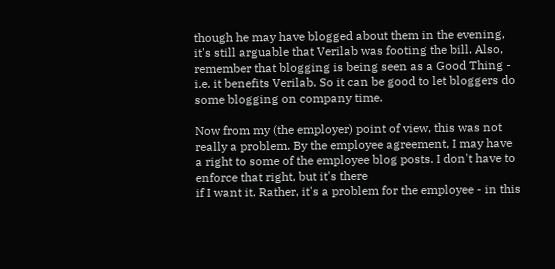though he may have blogged about them in the evening, it's still arguable that Verilab was footing the bill. Also, remember that blogging is being seen as a Good Thing - i.e. it benefits Verilab. So it can be good to let bloggers do some blogging on company time.

Now from my (the employer) point of view, this was not really a problem. By the employee agreement, I may have a right to some of the employee blog posts. I don't have to enforce that right, but it's there
if I want it. Rather, it's a problem for the employee - in this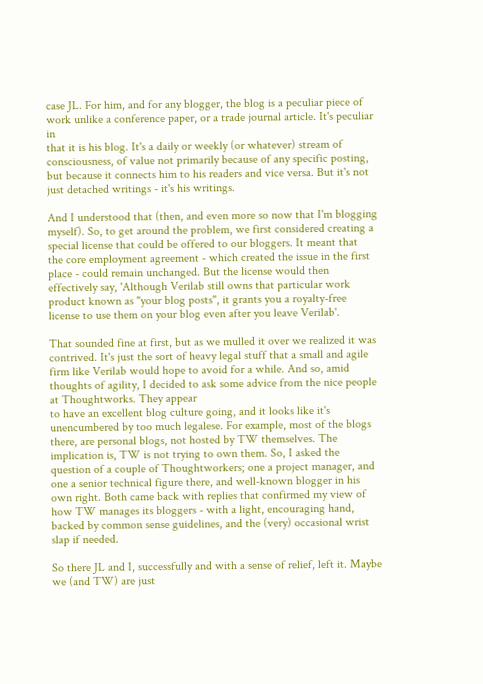case JL. For him, and for any blogger, the blog is a peculiar piece of work unlike a conference paper, or a trade journal article. It's peculiar in
that it is his blog. It's a daily or weekly (or whatever) stream of consciousness, of value not primarily because of any specific posting, but because it connects him to his readers and vice versa. But it's not just detached writings - it's his writings.

And I understood that (then, and even more so now that I'm blogging myself). So, to get around the problem, we first considered creating a special license that could be offered to our bloggers. It meant that
the core employment agreement - which created the issue in the first place - could remain unchanged. But the license would then effectively say, 'Although Verilab still owns that particular work product known as "your blog posts", it grants you a royalty-free license to use them on your blog even after you leave Verilab'.

That sounded fine at first, but as we mulled it over we realized it was contrived. It's just the sort of heavy legal stuff that a small and agile firm like Verilab would hope to avoid for a while. And so, amid thoughts of agility, I decided to ask some advice from the nice people at Thoughtworks. They appear
to have an excellent blog culture going, and it looks like it's unencumbered by too much legalese. For example, most of the blogs there, are personal blogs, not hosted by TW themselves. The implication is, TW is not trying to own them. So, I asked the question of a couple of Thoughtworkers; one a project manager, and one a senior technical figure there, and well-known blogger in his own right. Both came back with replies that confirmed my view of how TW manages its bloggers - with a light, encouraging hand, backed by common sense guidelines, and the (very) occasional wrist slap if needed.

So there JL and I, successfully and with a sense of relief, left it. Maybe we (and TW) are just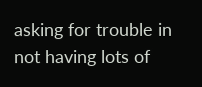asking for trouble in not having lots of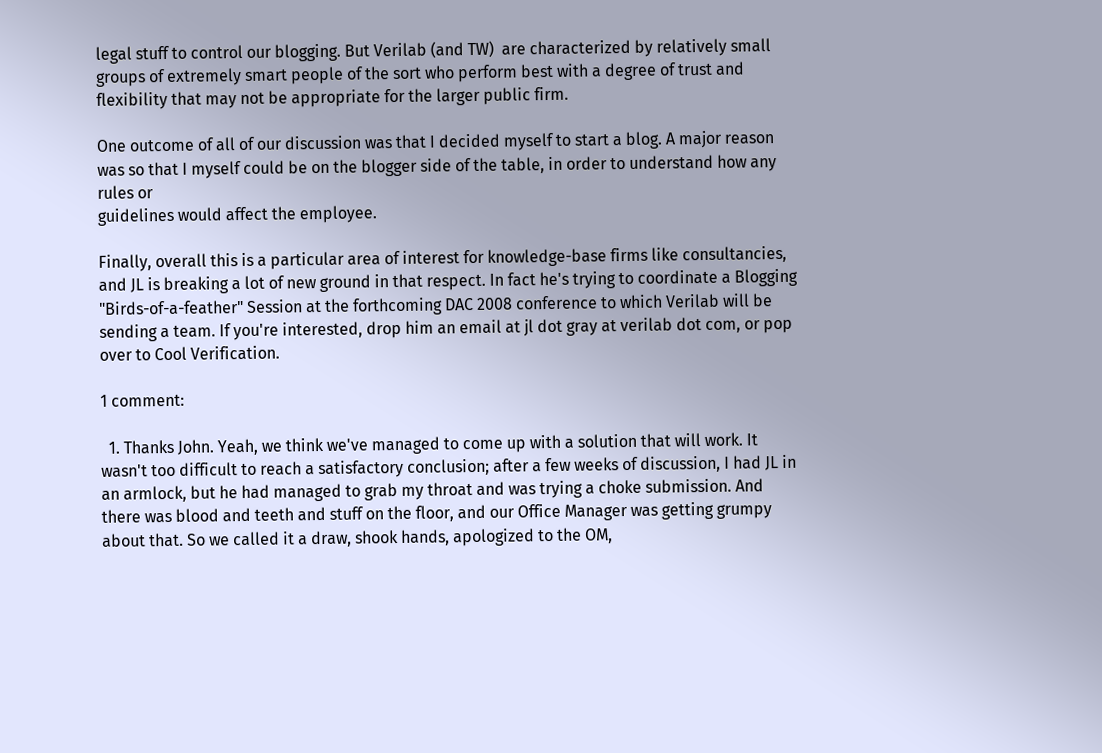legal stuff to control our blogging. But Verilab (and TW)  are characterized by relatively small groups of extremely smart people of the sort who perform best with a degree of trust and flexibility that may not be appropriate for the larger public firm.

One outcome of all of our discussion was that I decided myself to start a blog. A major reason was so that I myself could be on the blogger side of the table, in order to understand how any rules or
guidelines would affect the employee.

Finally, overall this is a particular area of interest for knowledge-base firms like consultancies, and JL is breaking a lot of new ground in that respect. In fact he's trying to coordinate a Blogging "Birds-of-a-feather" Session at the forthcoming DAC 2008 conference to which Verilab will be sending a team. If you're interested, drop him an email at jl dot gray at verilab dot com, or pop over to Cool Verification.

1 comment:

  1. Thanks John. Yeah, we think we've managed to come up with a solution that will work. It wasn't too difficult to reach a satisfactory conclusion; after a few weeks of discussion, I had JL in an armlock, but he had managed to grab my throat and was trying a choke submission. And there was blood and teeth and stuff on the floor, and our Office Manager was getting grumpy about that. So we called it a draw, shook hands, apologized to the OM,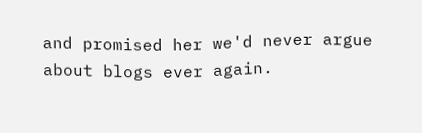and promised her we'd never argue about blogs ever again.